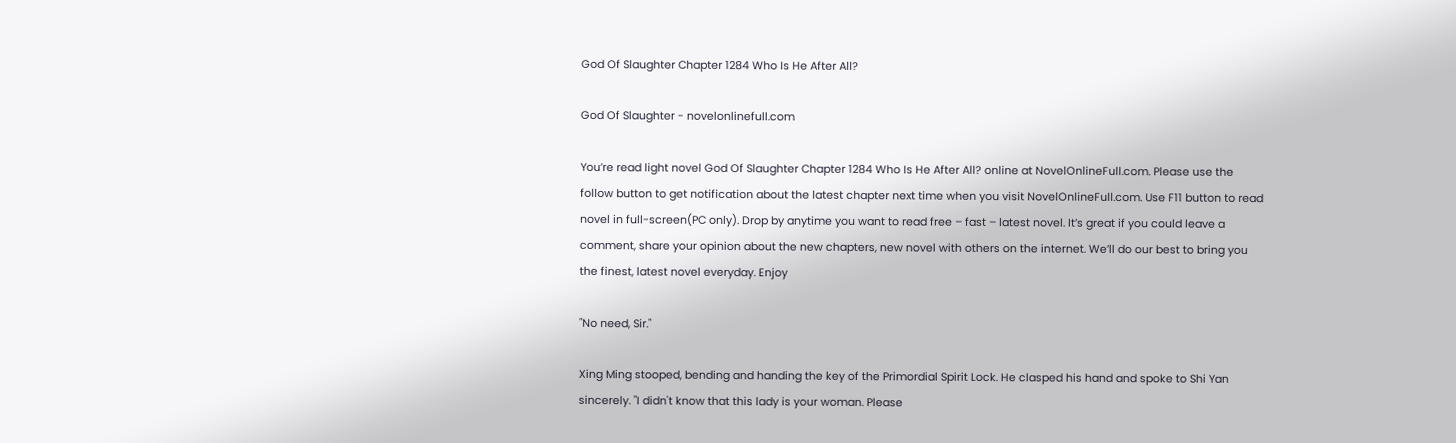God Of Slaughter Chapter 1284 Who Is He After All?

God Of Slaughter - novelonlinefull.com

You’re read light novel God Of Slaughter Chapter 1284 Who Is He After All? online at NovelOnlineFull.com. Please use the follow button to get notification about the latest chapter next time when you visit NovelOnlineFull.com. Use F11 button to read novel in full-screen(PC only). Drop by anytime you want to read free – fast – latest novel. It’s great if you could leave a comment, share your opinion about the new chapters, new novel with others on the internet. We’ll do our best to bring you the finest, latest novel everyday. Enjoy

"No need, Sir."

Xing Ming stooped, bending and handing the key of the Primordial Spirit Lock. He clasped his hand and spoke to Shi Yan sincerely. "I didn't know that this lady is your woman. Please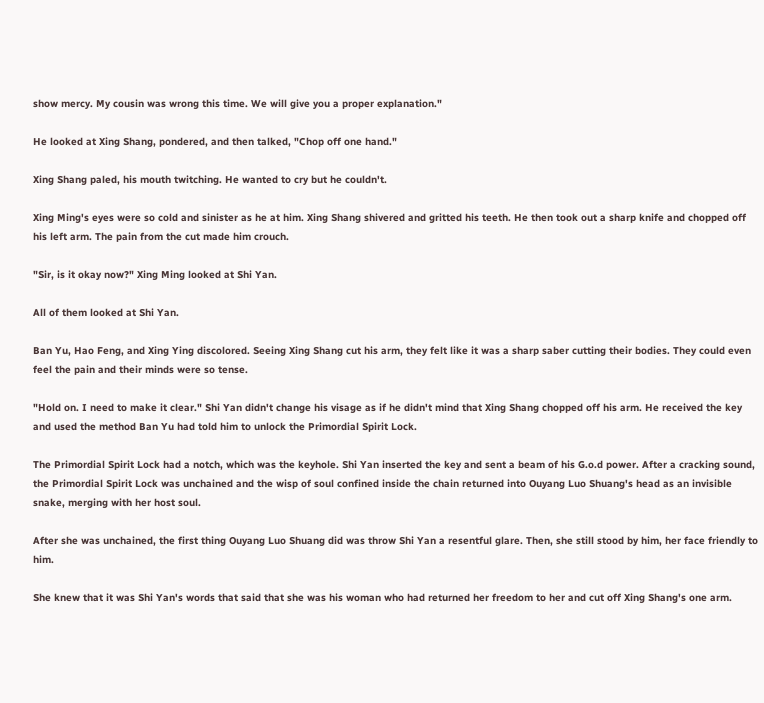show mercy. My cousin was wrong this time. We will give you a proper explanation."

He looked at Xing Shang, pondered, and then talked, "Chop off one hand."

Xing Shang paled, his mouth twitching. He wanted to cry but he couldn't.

Xing Ming's eyes were so cold and sinister as he at him. Xing Shang shivered and gritted his teeth. He then took out a sharp knife and chopped off his left arm. The pain from the cut made him crouch.

"Sir, is it okay now?" Xing Ming looked at Shi Yan.

All of them looked at Shi Yan.

Ban Yu, Hao Feng, and Xing Ying discolored. Seeing Xing Shang cut his arm, they felt like it was a sharp saber cutting their bodies. They could even feel the pain and their minds were so tense.

"Hold on. I need to make it clear." Shi Yan didn't change his visage as if he didn't mind that Xing Shang chopped off his arm. He received the key and used the method Ban Yu had told him to unlock the Primordial Spirit Lock.

The Primordial Spirit Lock had a notch, which was the keyhole. Shi Yan inserted the key and sent a beam of his G.o.d power. After a cracking sound, the Primordial Spirit Lock was unchained and the wisp of soul confined inside the chain returned into Ouyang Luo Shuang's head as an invisible snake, merging with her host soul.

After she was unchained, the first thing Ouyang Luo Shuang did was throw Shi Yan a resentful glare. Then, she still stood by him, her face friendly to him.

She knew that it was Shi Yan's words that said that she was his woman who had returned her freedom to her and cut off Xing Shang's one arm.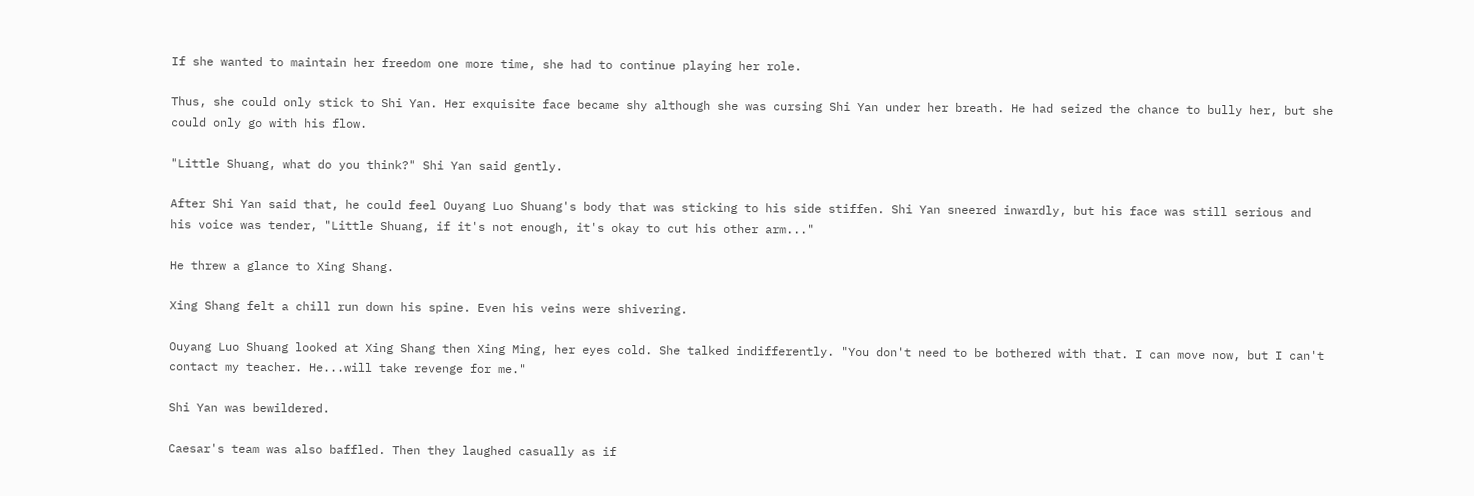If she wanted to maintain her freedom one more time, she had to continue playing her role.

Thus, she could only stick to Shi Yan. Her exquisite face became shy although she was cursing Shi Yan under her breath. He had seized the chance to bully her, but she could only go with his flow.

"Little Shuang, what do you think?" Shi Yan said gently.

After Shi Yan said that, he could feel Ouyang Luo Shuang's body that was sticking to his side stiffen. Shi Yan sneered inwardly, but his face was still serious and his voice was tender, "Little Shuang, if it's not enough, it's okay to cut his other arm..."

He threw a glance to Xing Shang.

Xing Shang felt a chill run down his spine. Even his veins were shivering.

Ouyang Luo Shuang looked at Xing Shang then Xing Ming, her eyes cold. She talked indifferently. "You don't need to be bothered with that. I can move now, but I can't contact my teacher. He...will take revenge for me."

Shi Yan was bewildered.

Caesar's team was also baffled. Then they laughed casually as if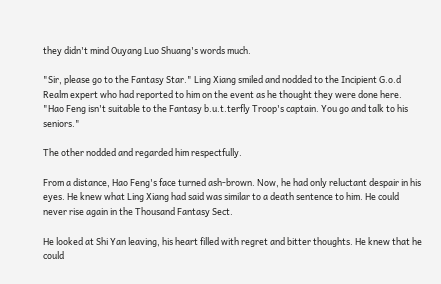they didn't mind Ouyang Luo Shuang's words much.

"Sir, please go to the Fantasy Star." Ling Xiang smiled and nodded to the Incipient G.o.d Realm expert who had reported to him on the event as he thought they were done here. "Hao Feng isn't suitable to the Fantasy b.u.t.terfly Troop's captain. You go and talk to his seniors."

The other nodded and regarded him respectfully.

From a distance, Hao Feng's face turned ash-brown. Now, he had only reluctant despair in his eyes. He knew what Ling Xiang had said was similar to a death sentence to him. He could never rise again in the Thousand Fantasy Sect.

He looked at Shi Yan leaving, his heart filled with regret and bitter thoughts. He knew that he could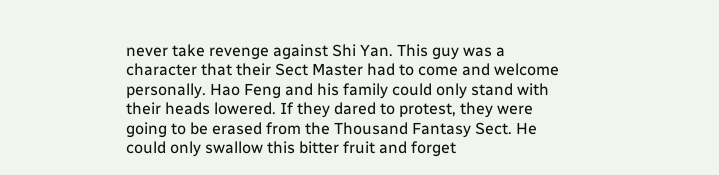never take revenge against Shi Yan. This guy was a character that their Sect Master had to come and welcome personally. Hao Feng and his family could only stand with their heads lowered. If they dared to protest, they were going to be erased from the Thousand Fantasy Sect. He could only swallow this bitter fruit and forget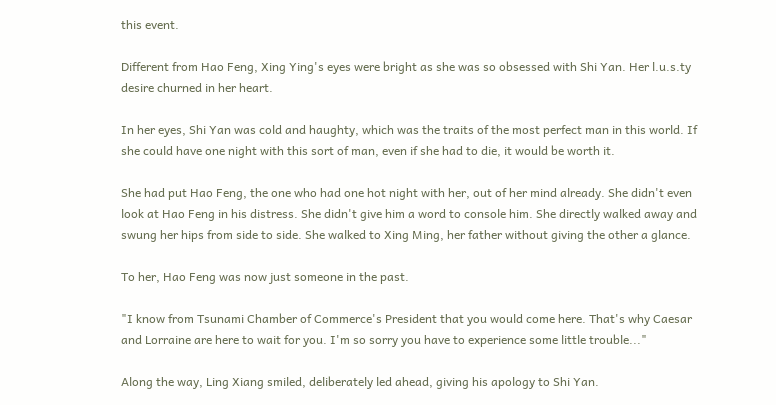this event.

Different from Hao Feng, Xing Ying's eyes were bright as she was so obsessed with Shi Yan. Her l.u.s.ty desire churned in her heart.

In her eyes, Shi Yan was cold and haughty, which was the traits of the most perfect man in this world. If she could have one night with this sort of man, even if she had to die, it would be worth it.

She had put Hao Feng, the one who had one hot night with her, out of her mind already. She didn't even look at Hao Feng in his distress. She didn't give him a word to console him. She directly walked away and swung her hips from side to side. She walked to Xing Ming, her father without giving the other a glance.

To her, Hao Feng was now just someone in the past.

"I know from Tsunami Chamber of Commerce's President that you would come here. That's why Caesar and Lorraine are here to wait for you. I'm so sorry you have to experience some little trouble..."

Along the way, Ling Xiang smiled, deliberately led ahead, giving his apology to Shi Yan.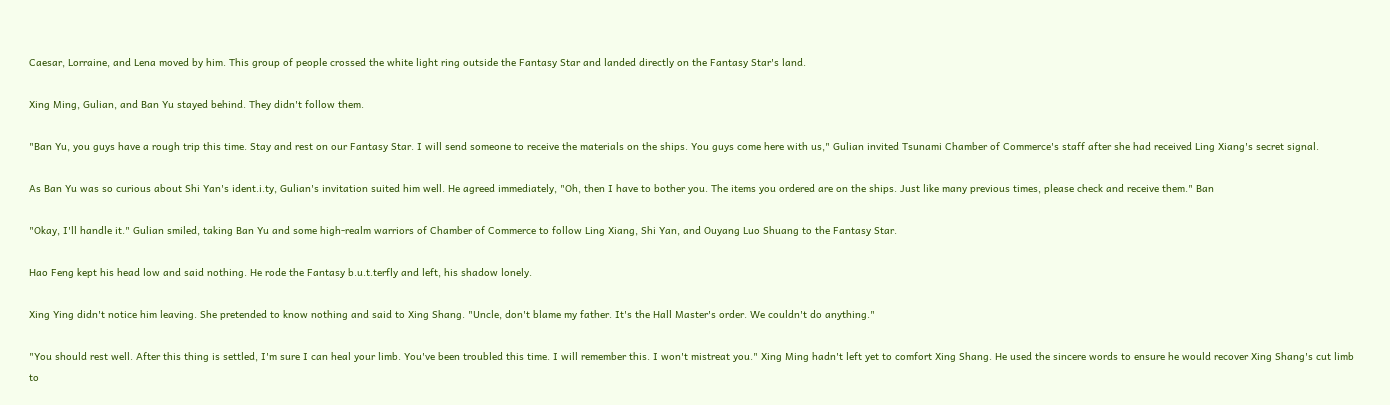Caesar, Lorraine, and Lena moved by him. This group of people crossed the white light ring outside the Fantasy Star and landed directly on the Fantasy Star's land.

Xing Ming, Gulian, and Ban Yu stayed behind. They didn't follow them.

"Ban Yu, you guys have a rough trip this time. Stay and rest on our Fantasy Star. I will send someone to receive the materials on the ships. You guys come here with us," Gulian invited Tsunami Chamber of Commerce's staff after she had received Ling Xiang's secret signal.

As Ban Yu was so curious about Shi Yan's ident.i.ty, Gulian's invitation suited him well. He agreed immediately, "Oh, then I have to bother you. The items you ordered are on the ships. Just like many previous times, please check and receive them." Ban

"Okay, I'll handle it." Gulian smiled, taking Ban Yu and some high-realm warriors of Chamber of Commerce to follow Ling Xiang, Shi Yan, and Ouyang Luo Shuang to the Fantasy Star.

Hao Feng kept his head low and said nothing. He rode the Fantasy b.u.t.terfly and left, his shadow lonely.

Xing Ying didn't notice him leaving. She pretended to know nothing and said to Xing Shang. "Uncle, don't blame my father. It's the Hall Master's order. We couldn't do anything."

"You should rest well. After this thing is settled, I'm sure I can heal your limb. You've been troubled this time. I will remember this. I won't mistreat you." Xing Ming hadn't left yet to comfort Xing Shang. He used the sincere words to ensure he would recover Xing Shang's cut limb to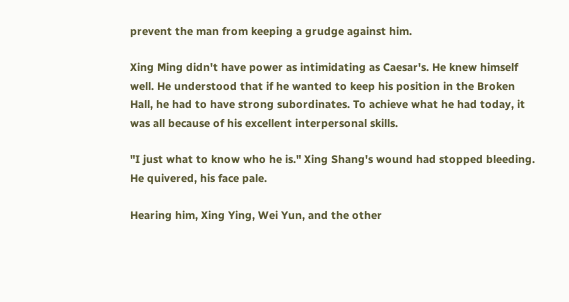prevent the man from keeping a grudge against him.

Xing Ming didn't have power as intimidating as Caesar's. He knew himself well. He understood that if he wanted to keep his position in the Broken Hall, he had to have strong subordinates. To achieve what he had today, it was all because of his excellent interpersonal skills.

"I just what to know who he is." Xing Shang's wound had stopped bleeding. He quivered, his face pale.

Hearing him, Xing Ying, Wei Yun, and the other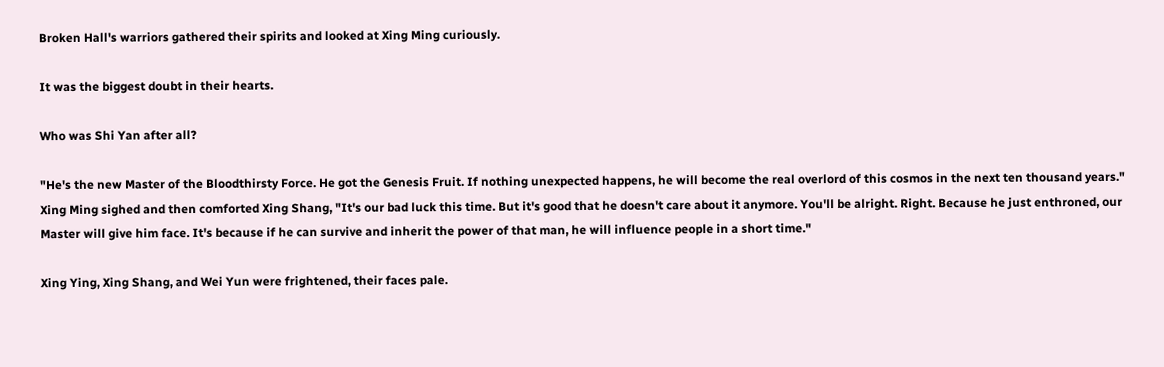Broken Hall's warriors gathered their spirits and looked at Xing Ming curiously.

It was the biggest doubt in their hearts.

Who was Shi Yan after all?

"He's the new Master of the Bloodthirsty Force. He got the Genesis Fruit. If nothing unexpected happens, he will become the real overlord of this cosmos in the next ten thousand years." Xing Ming sighed and then comforted Xing Shang, "It's our bad luck this time. But it's good that he doesn't care about it anymore. You'll be alright. Right. Because he just enthroned, our Master will give him face. It's because if he can survive and inherit the power of that man, he will influence people in a short time."

Xing Ying, Xing Shang, and Wei Yun were frightened, their faces pale.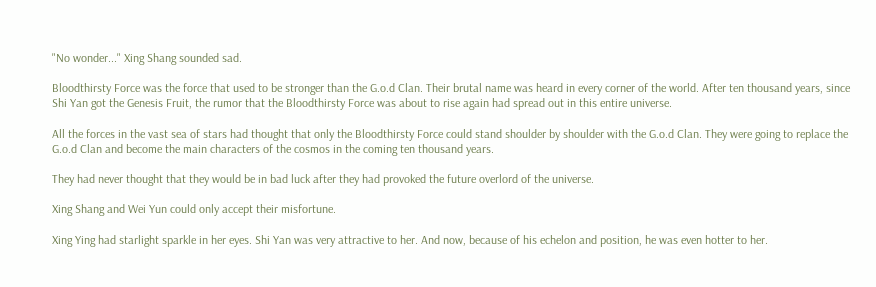"No wonder..." Xing Shang sounded sad.

Bloodthirsty Force was the force that used to be stronger than the G.o.d Clan. Their brutal name was heard in every corner of the world. After ten thousand years, since Shi Yan got the Genesis Fruit, the rumor that the Bloodthirsty Force was about to rise again had spread out in this entire universe.

All the forces in the vast sea of stars had thought that only the Bloodthirsty Force could stand shoulder by shoulder with the G.o.d Clan. They were going to replace the G.o.d Clan and become the main characters of the cosmos in the coming ten thousand years.

They had never thought that they would be in bad luck after they had provoked the future overlord of the universe.

Xing Shang and Wei Yun could only accept their misfortune.

Xing Ying had starlight sparkle in her eyes. Shi Yan was very attractive to her. And now, because of his echelon and position, he was even hotter to her.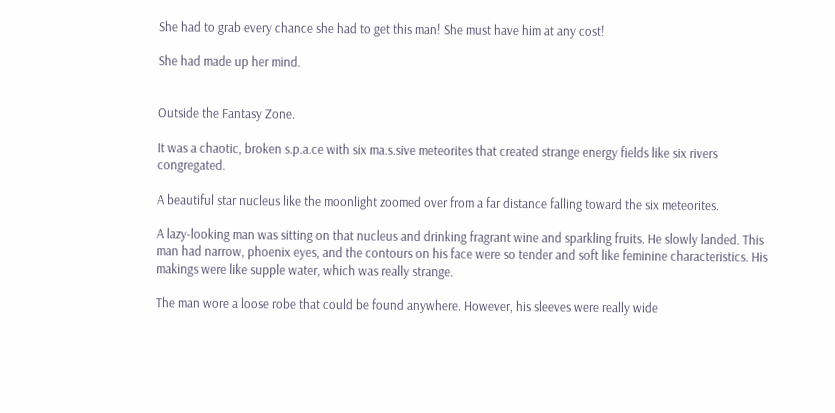She had to grab every chance she had to get this man! She must have him at any cost!

She had made up her mind.


Outside the Fantasy Zone.

It was a chaotic, broken s.p.a.ce with six ma.s.sive meteorites that created strange energy fields like six rivers congregated.

A beautiful star nucleus like the moonlight zoomed over from a far distance falling toward the six meteorites.

A lazy-looking man was sitting on that nucleus and drinking fragrant wine and sparkling fruits. He slowly landed. This man had narrow, phoenix eyes, and the contours on his face were so tender and soft like feminine characteristics. His makings were like supple water, which was really strange.

The man wore a loose robe that could be found anywhere. However, his sleeves were really wide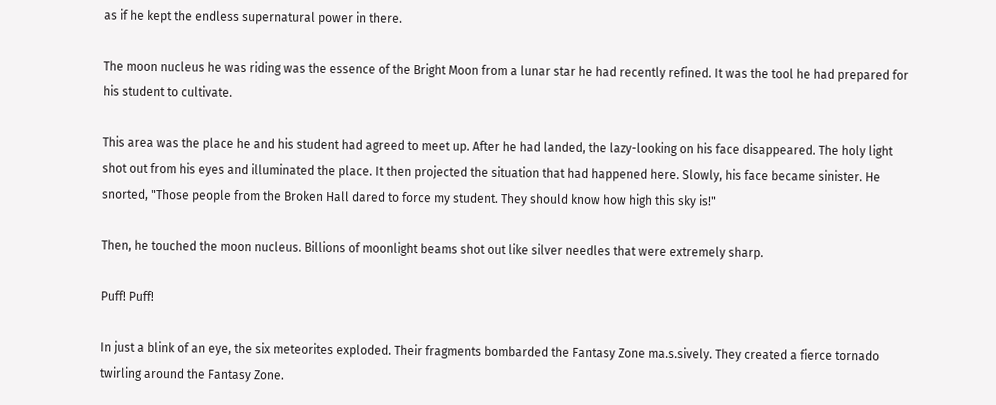as if he kept the endless supernatural power in there.

The moon nucleus he was riding was the essence of the Bright Moon from a lunar star he had recently refined. It was the tool he had prepared for his student to cultivate.

This area was the place he and his student had agreed to meet up. After he had landed, the lazy-looking on his face disappeared. The holy light shot out from his eyes and illuminated the place. It then projected the situation that had happened here. Slowly, his face became sinister. He snorted, "Those people from the Broken Hall dared to force my student. They should know how high this sky is!"

Then, he touched the moon nucleus. Billions of moonlight beams shot out like silver needles that were extremely sharp.

Puff! Puff!

In just a blink of an eye, the six meteorites exploded. Their fragments bombarded the Fantasy Zone ma.s.sively. They created a fierce tornado twirling around the Fantasy Zone.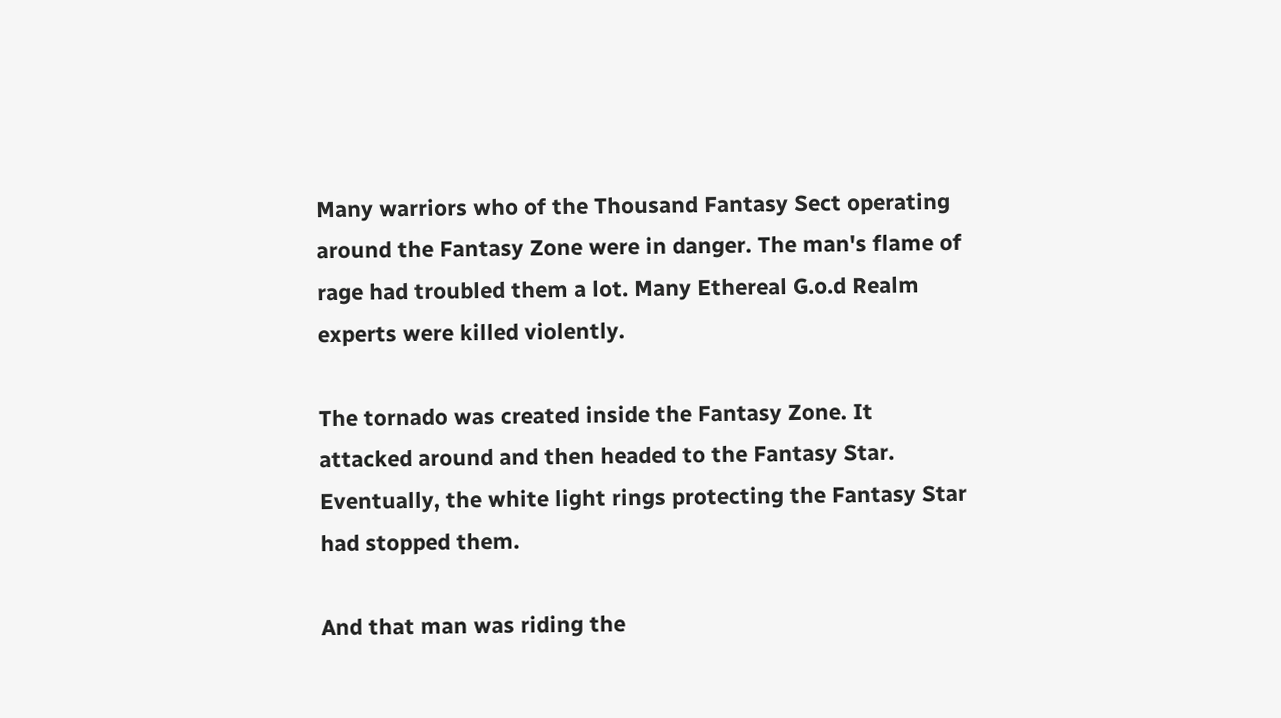Many warriors who of the Thousand Fantasy Sect operating around the Fantasy Zone were in danger. The man's flame of rage had troubled them a lot. Many Ethereal G.o.d Realm experts were killed violently.

The tornado was created inside the Fantasy Zone. It attacked around and then headed to the Fantasy Star. Eventually, the white light rings protecting the Fantasy Star had stopped them.

And that man was riding the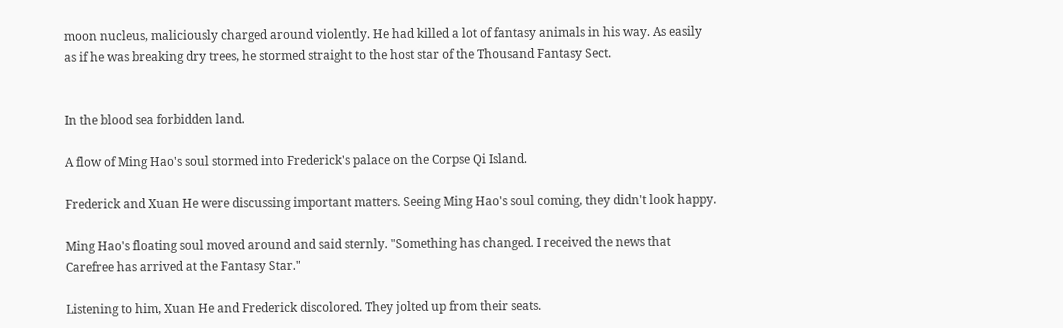moon nucleus, maliciously charged around violently. He had killed a lot of fantasy animals in his way. As easily as if he was breaking dry trees, he stormed straight to the host star of the Thousand Fantasy Sect.


In the blood sea forbidden land.

A flow of Ming Hao's soul stormed into Frederick's palace on the Corpse Qi Island.

Frederick and Xuan He were discussing important matters. Seeing Ming Hao's soul coming, they didn't look happy.

Ming Hao's floating soul moved around and said sternly. "Something has changed. I received the news that Carefree has arrived at the Fantasy Star."

Listening to him, Xuan He and Frederick discolored. They jolted up from their seats.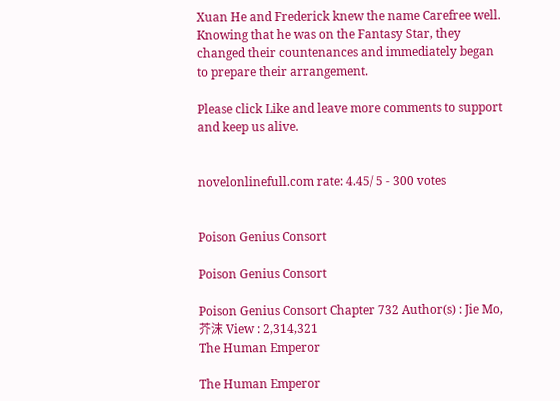Xuan He and Frederick knew the name Carefree well. Knowing that he was on the Fantasy Star, they changed their countenances and immediately began to prepare their arrangement.

Please click Like and leave more comments to support and keep us alive.


novelonlinefull.com rate: 4.45/ 5 - 300 votes


Poison Genius Consort

Poison Genius Consort

Poison Genius Consort Chapter 732 Author(s) : Jie Mo,芥沫 View : 2,314,321
The Human Emperor

The Human Emperor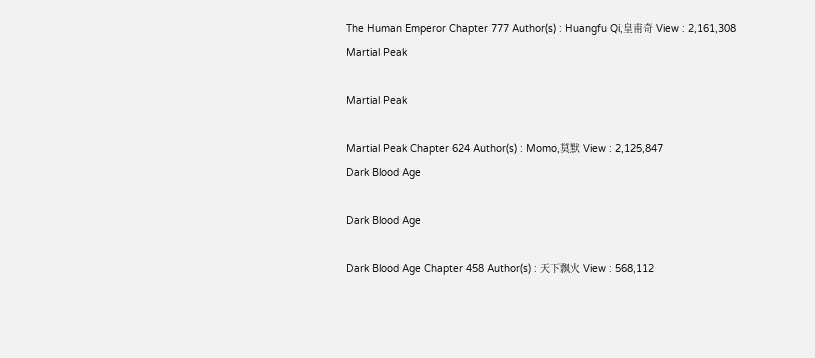The Human Emperor Chapter 777 Author(s) : Huangfu Qi,皇甫奇 View : 2,161,308
Martial Peak

Martial Peak

Martial Peak Chapter 624 Author(s) : Momo,莫默 View : 2,125,847
Dark Blood Age

Dark Blood Age

Dark Blood Age Chapter 458 Author(s) : 天下飘火 View : 568,112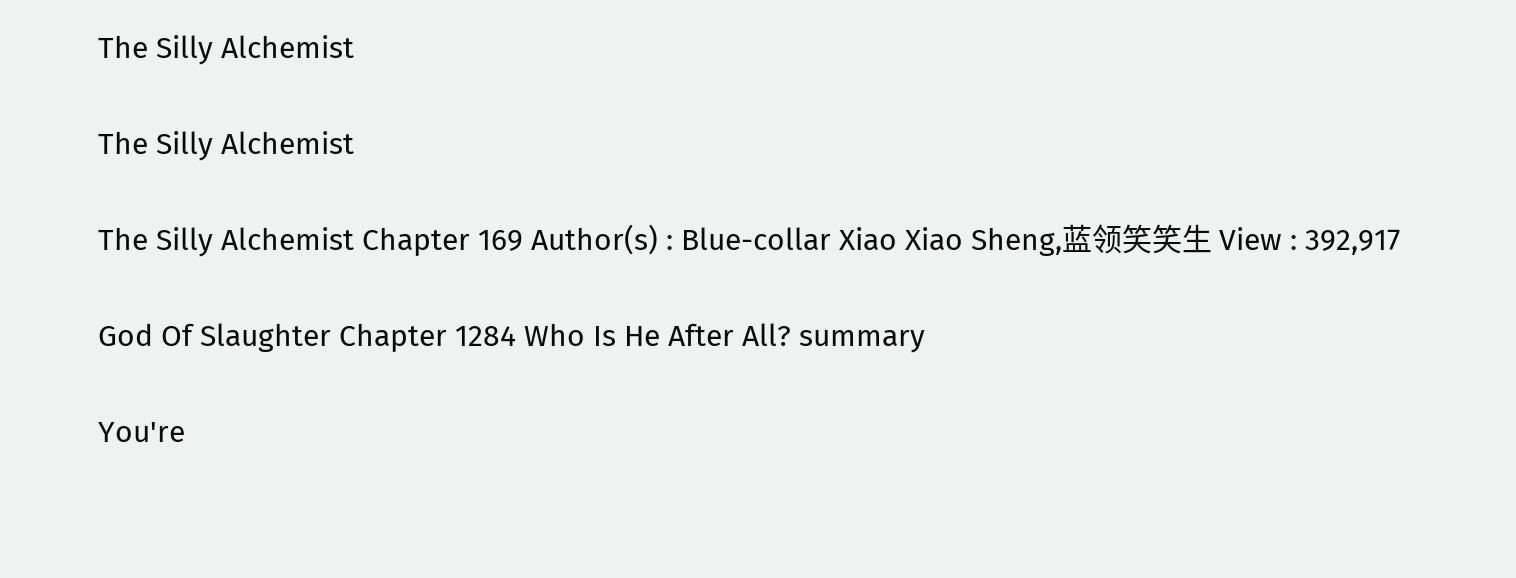The Silly Alchemist

The Silly Alchemist

The Silly Alchemist Chapter 169 Author(s) : Blue-collar Xiao Xiao Sheng,蓝领笑笑生 View : 392,917

God Of Slaughter Chapter 1284 Who Is He After All? summary

You're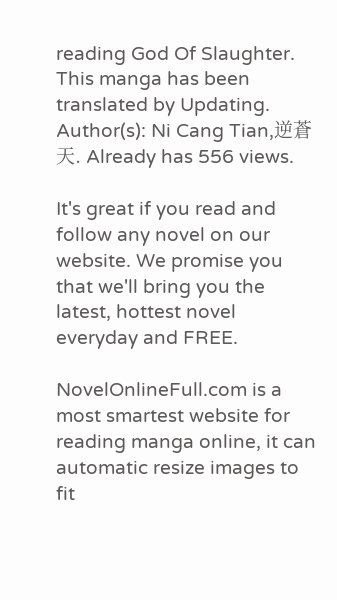reading God Of Slaughter. This manga has been translated by Updating. Author(s): Ni Cang Tian,逆蒼天. Already has 556 views.

It's great if you read and follow any novel on our website. We promise you that we'll bring you the latest, hottest novel everyday and FREE.

NovelOnlineFull.com is a most smartest website for reading manga online, it can automatic resize images to fit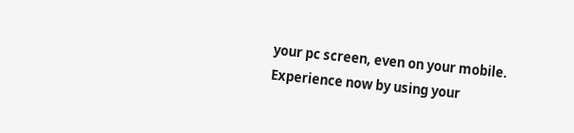your pc screen, even on your mobile. Experience now by using your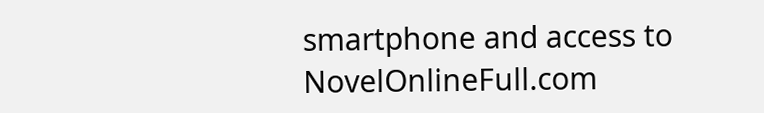smartphone and access to NovelOnlineFull.com